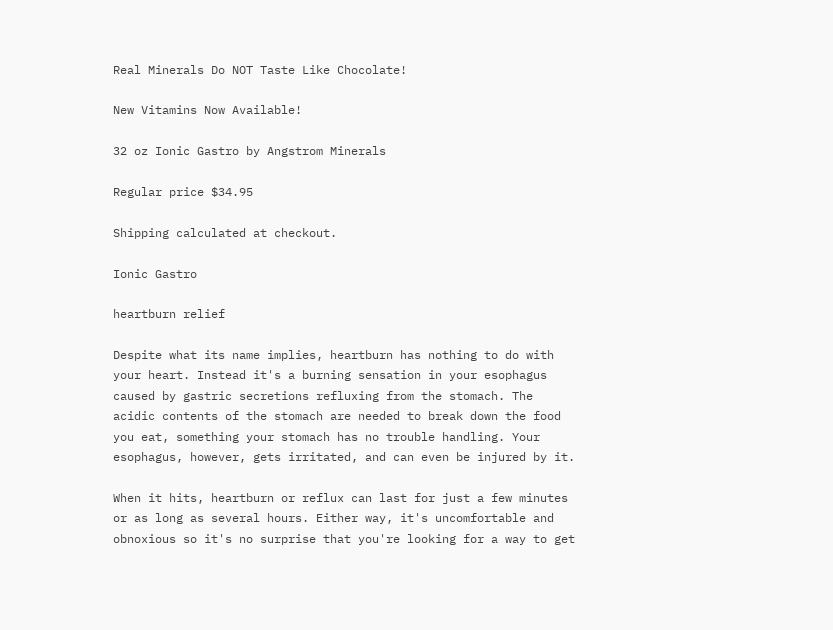Real Minerals Do NOT Taste Like Chocolate!

New Vitamins Now Available!

32 oz Ionic Gastro by Angstrom Minerals

Regular price $34.95

Shipping calculated at checkout.

Ionic Gastro

heartburn relief

Despite what its name implies, heartburn has nothing to do with your heart. Instead it's a burning sensation in your esophagus caused by gastric secretions refluxing from the stomach. The acidic contents of the stomach are needed to break down the food you eat, something your stomach has no trouble handling. Your esophagus, however, gets irritated, and can even be injured by it.

When it hits, heartburn or reflux can last for just a few minutes or as long as several hours. Either way, it's uncomfortable and obnoxious so it's no surprise that you're looking for a way to get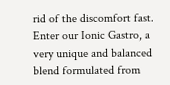rid of the discomfort fast. Enter our Ionic Gastro, a very unique and balanced blend formulated from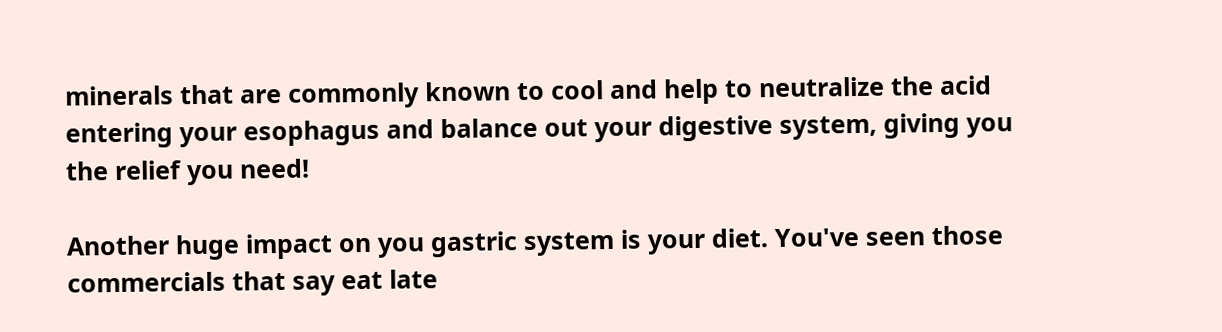minerals that are commonly known to cool and help to neutralize the acid entering your esophagus and balance out your digestive system, giving you the relief you need!

Another huge impact on you gastric system is your diet. You've seen those commercials that say eat late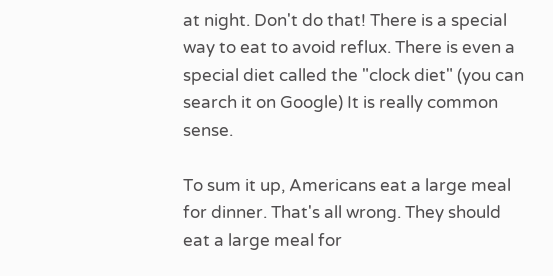at night. Don't do that! There is a special way to eat to avoid reflux. There is even a special diet called the "clock diet" (you can search it on Google) It is really common sense.

To sum it up, Americans eat a large meal for dinner. That's all wrong. They should eat a large meal for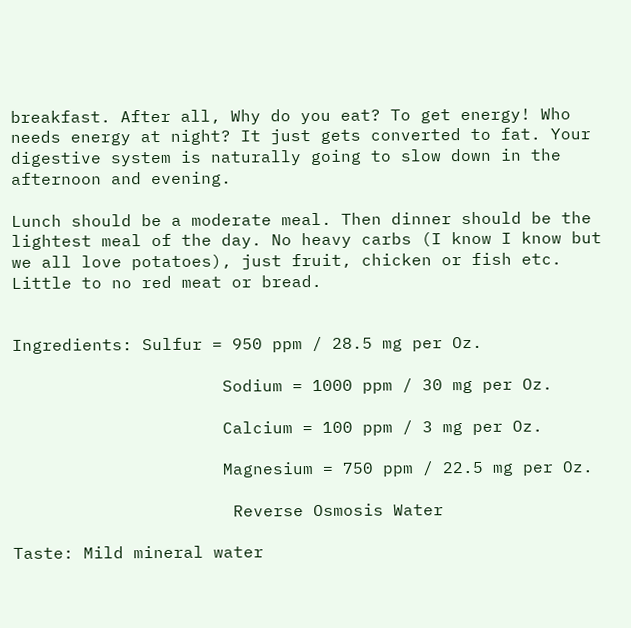breakfast. After all, Why do you eat? To get energy! Who needs energy at night? It just gets converted to fat. Your digestive system is naturally going to slow down in the afternoon and evening.

Lunch should be a moderate meal. Then dinner should be the lightest meal of the day. No heavy carbs (I know I know but we all love potatoes), just fruit, chicken or fish etc. Little to no red meat or bread.


Ingredients: Sulfur = 950 ppm / 28.5 mg per Oz.

                     Sodium = 1000 ppm / 30 mg per Oz.

                     Calcium = 100 ppm / 3 mg per Oz.

                     Magnesium = 750 ppm / 22.5 mg per Oz.

                      Reverse Osmosis Water

Taste: Mild mineral water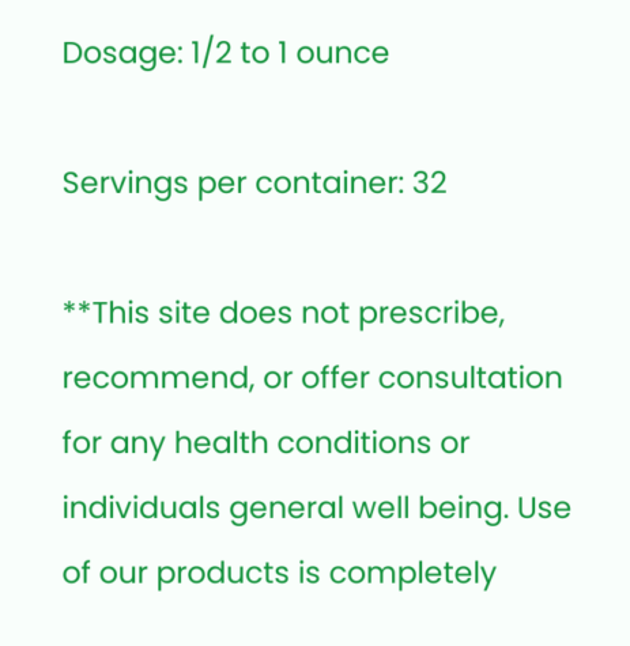Dosage: 1/2 to 1 ounce

Servings per container: 32

**This site does not prescribe, recommend, or offer consultation for any health conditions or individuals general well being. Use of our products is completely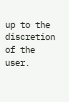up to the discretion of the user.